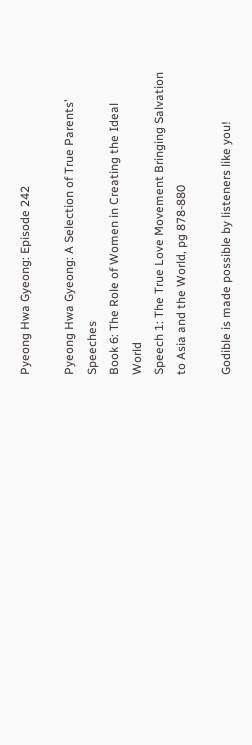Pyeong Hwa Gyeong: Episode 242

Pyeong Hwa Gyeong: A Selection of True Parents’ Speeches
Book 6: The Role of Women in Creating the Ideal World
Speech 1: The True Love Movement Bringing Salvation to Asia and the World, pg 878-880

Godible is made possible by listeners like you!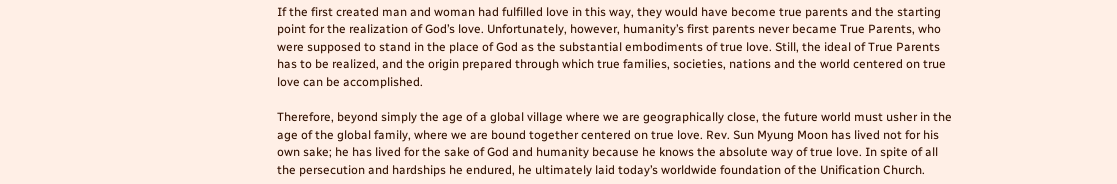If the first created man and woman had fulfilled love in this way, they would have become true parents and the starting point for the realization of God’s love. Unfortunately, however, humanity’s first parents never became True Parents, who were supposed to stand in the place of God as the substantial embodiments of true love. Still, the ideal of True Parents has to be realized, and the origin prepared through which true families, societies, nations and the world centered on true love can be accomplished.

Therefore, beyond simply the age of a global village where we are geographically close, the future world must usher in the age of the global family, where we are bound together centered on true love. Rev. Sun Myung Moon has lived not for his own sake; he has lived for the sake of God and humanity because he knows the absolute way of true love. In spite of all the persecution and hardships he endured, he ultimately laid today’s worldwide foundation of the Unification Church.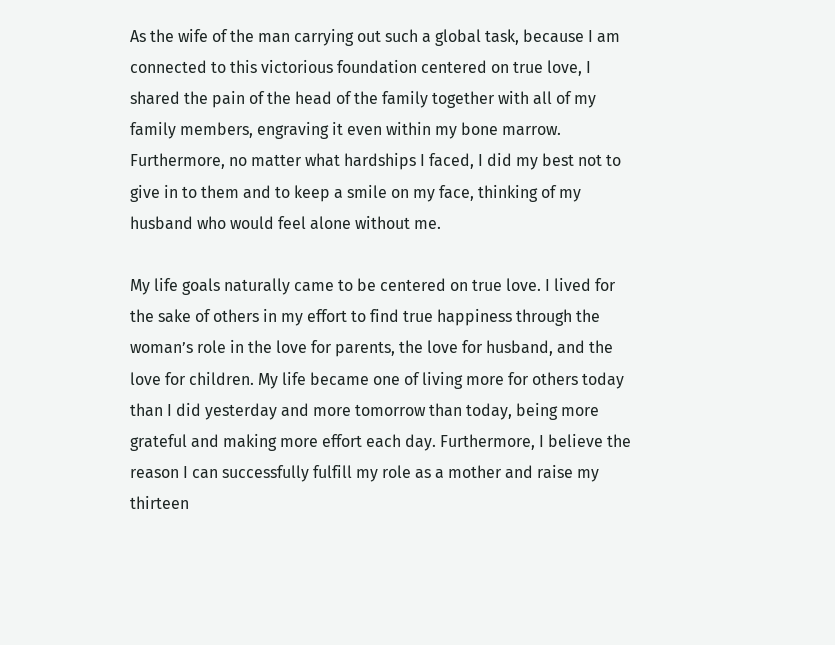As the wife of the man carrying out such a global task, because I am connected to this victorious foundation centered on true love, I shared the pain of the head of the family together with all of my family members, engraving it even within my bone marrow. Furthermore, no matter what hardships I faced, I did my best not to give in to them and to keep a smile on my face, thinking of my husband who would feel alone without me.

My life goals naturally came to be centered on true love. I lived for the sake of others in my effort to find true happiness through the woman’s role in the love for parents, the love for husband, and the love for children. My life became one of living more for others today than I did yesterday and more tomorrow than today, being more grateful and making more effort each day. Furthermore, I believe the reason I can successfully fulfill my role as a mother and raise my thirteen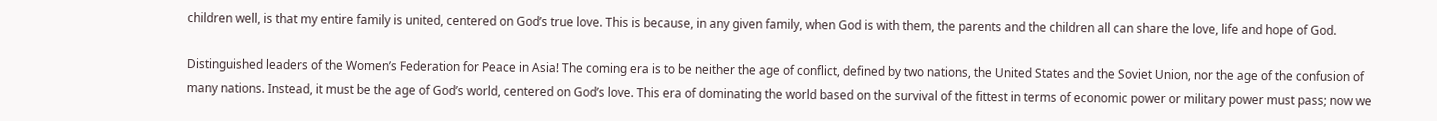children well, is that my entire family is united, centered on God’s true love. This is because, in any given family, when God is with them, the parents and the children all can share the love, life and hope of God.

Distinguished leaders of the Women’s Federation for Peace in Asia! The coming era is to be neither the age of conflict, defined by two nations, the United States and the Soviet Union, nor the age of the confusion of many nations. Instead, it must be the age of God’s world, centered on God’s love. This era of dominating the world based on the survival of the fittest in terms of economic power or military power must pass; now we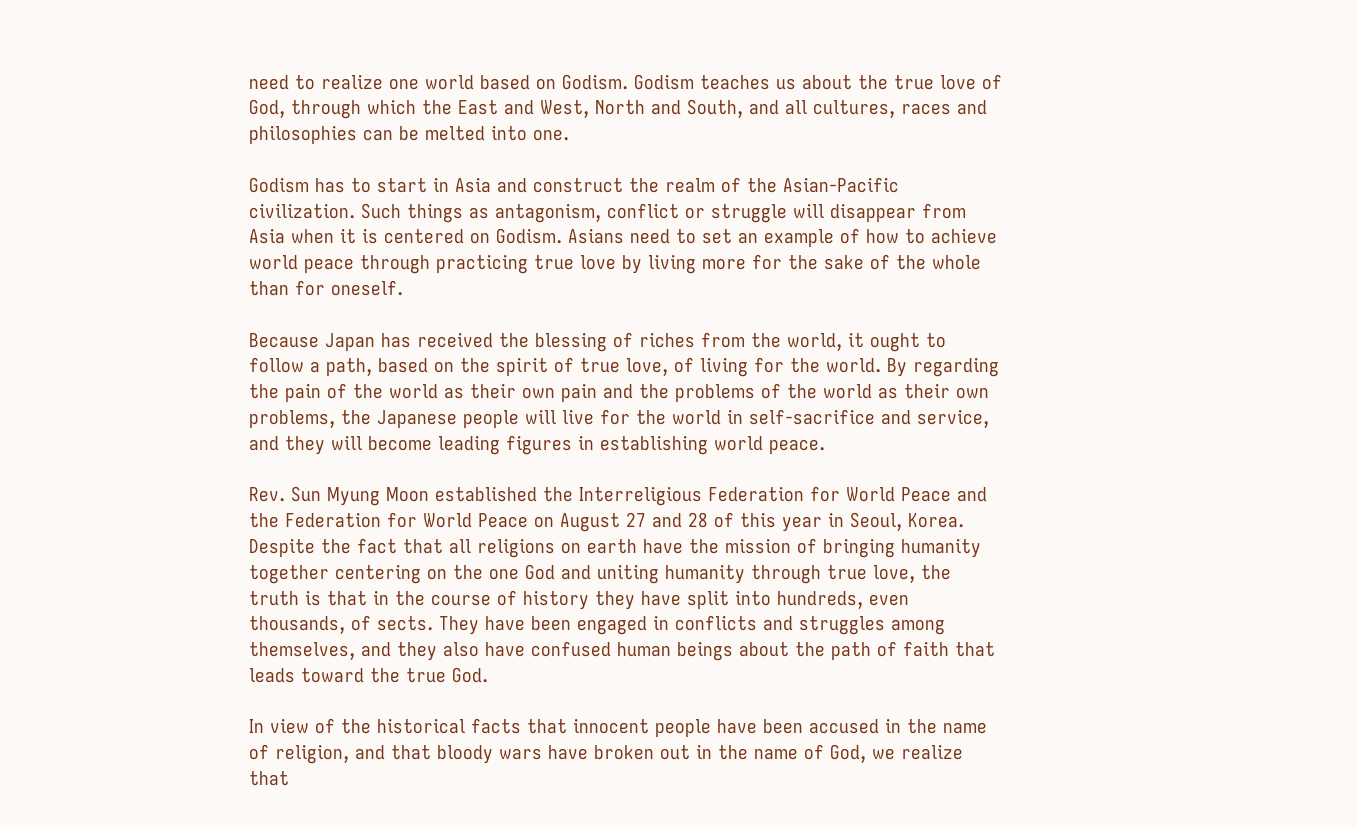need to realize one world based on Godism. Godism teaches us about the true love of God, through which the East and West, North and South, and all cultures, races and philosophies can be melted into one.

Godism has to start in Asia and construct the realm of the Asian-Pacific civilization. Such things as antagonism, conflict or struggle will disappear from Asia when it is centered on Godism. Asians need to set an example of how to achieve world peace through practicing true love by living more for the sake of the whole than for oneself.

Because Japan has received the blessing of riches from the world, it ought to follow a path, based on the spirit of true love, of living for the world. By regarding the pain of the world as their own pain and the problems of the world as their own problems, the Japanese people will live for the world in self-sacrifice and service, and they will become leading figures in establishing world peace.

Rev. Sun Myung Moon established the Interreligious Federation for World Peace and the Federation for World Peace on August 27 and 28 of this year in Seoul, Korea. Despite the fact that all religions on earth have the mission of bringing humanity together centering on the one God and uniting humanity through true love, the truth is that in the course of history they have split into hundreds, even thousands, of sects. They have been engaged in conflicts and struggles among themselves, and they also have confused human beings about the path of faith that leads toward the true God.

In view of the historical facts that innocent people have been accused in the name of religion, and that bloody wars have broken out in the name of God, we realize that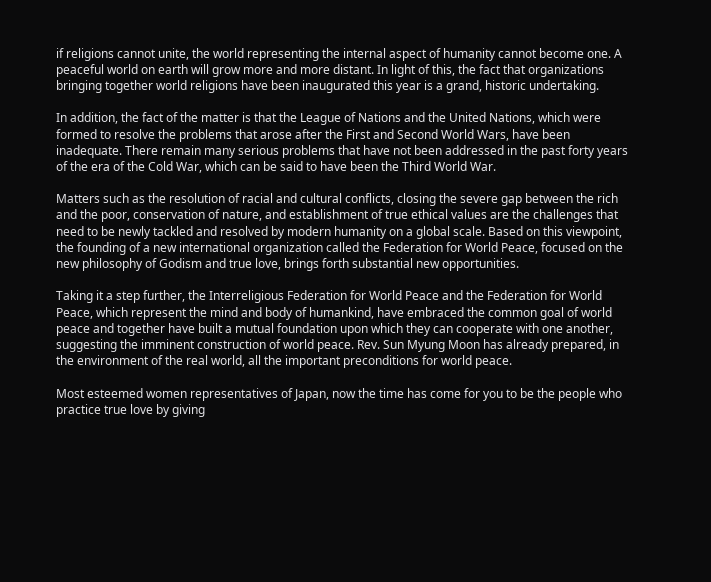if religions cannot unite, the world representing the internal aspect of humanity cannot become one. A peaceful world on earth will grow more and more distant. In light of this, the fact that organizations bringing together world religions have been inaugurated this year is a grand, historic undertaking.

In addition, the fact of the matter is that the League of Nations and the United Nations, which were formed to resolve the problems that arose after the First and Second World Wars, have been inadequate. There remain many serious problems that have not been addressed in the past forty years of the era of the Cold War, which can be said to have been the Third World War.

Matters such as the resolution of racial and cultural conflicts, closing the severe gap between the rich and the poor, conservation of nature, and establishment of true ethical values are the challenges that need to be newly tackled and resolved by modern humanity on a global scale. Based on this viewpoint, the founding of a new international organization called the Federation for World Peace, focused on the new philosophy of Godism and true love, brings forth substantial new opportunities.

Taking it a step further, the Interreligious Federation for World Peace and the Federation for World Peace, which represent the mind and body of humankind, have embraced the common goal of world peace and together have built a mutual foundation upon which they can cooperate with one another, suggesting the imminent construction of world peace. Rev. Sun Myung Moon has already prepared, in the environment of the real world, all the important preconditions for world peace.

Most esteemed women representatives of Japan, now the time has come for you to be the people who practice true love by giving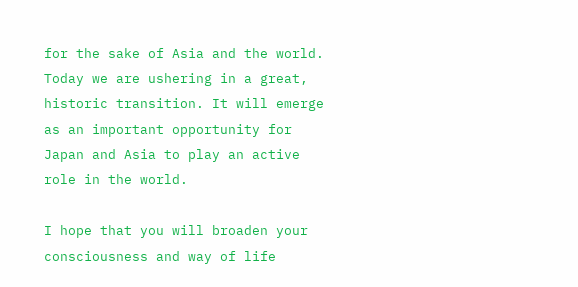for the sake of Asia and the world. Today we are ushering in a great, historic transition. It will emerge as an important opportunity for Japan and Asia to play an active role in the world.

I hope that you will broaden your consciousness and way of life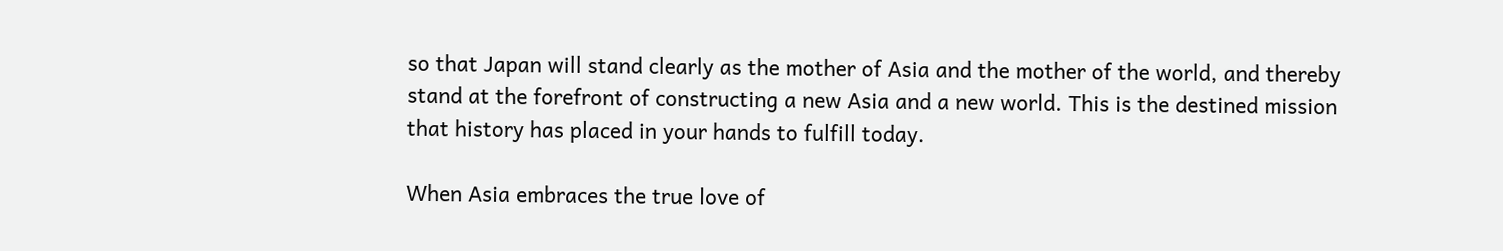so that Japan will stand clearly as the mother of Asia and the mother of the world, and thereby stand at the forefront of constructing a new Asia and a new world. This is the destined mission that history has placed in your hands to fulfill today.

When Asia embraces the true love of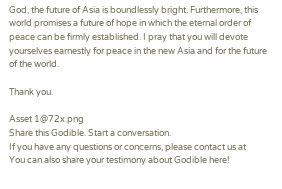God, the future of Asia is boundlessly bright. Furthermore, this world promises a future of hope in which the eternal order of peace can be firmly established. I pray that you will devote yourselves earnestly for peace in the new Asia and for the future of the world.

Thank you.

Asset 1@72x.png
Share this Godible. Start a conversation.
If you have any questions or concerns, please contact us at
You can also share your testimony about Godible here!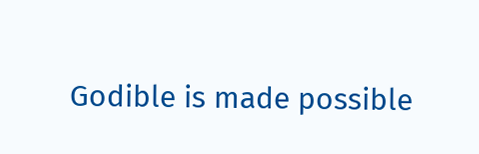Godible is made possible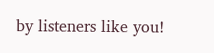by listeners like you!